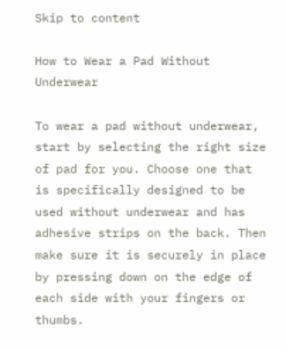Skip to content

How to Wear a Pad Without Underwear

To wear a pad without underwear, start by selecting the right size of pad for you. Choose one that is specifically designed to be used without underwear and has adhesive strips on the back. Then make sure it is securely in place by pressing down on the edge of each side with your fingers or thumbs.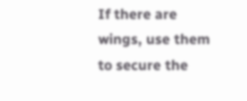If there are wings, use them to secure the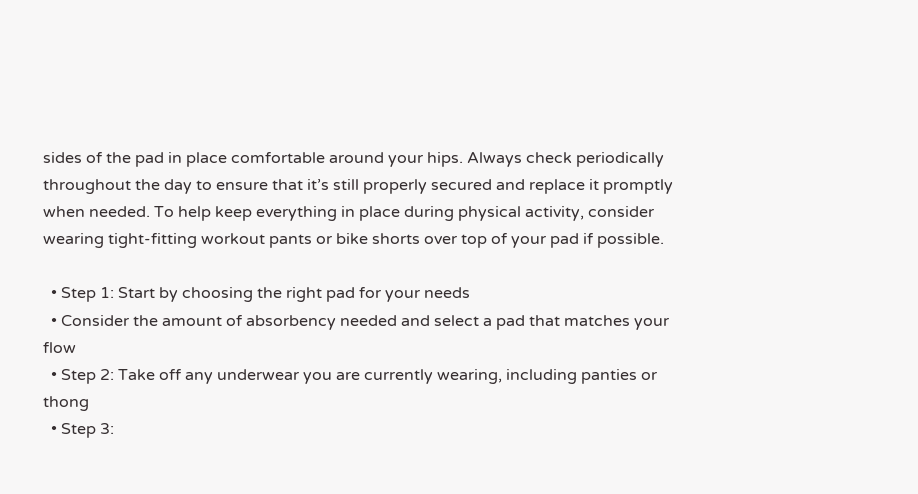sides of the pad in place comfortable around your hips. Always check periodically throughout the day to ensure that it’s still properly secured and replace it promptly when needed. To help keep everything in place during physical activity, consider wearing tight-fitting workout pants or bike shorts over top of your pad if possible.

  • Step 1: Start by choosing the right pad for your needs
  • Consider the amount of absorbency needed and select a pad that matches your flow
  • Step 2: Take off any underwear you are currently wearing, including panties or thong
  • Step 3: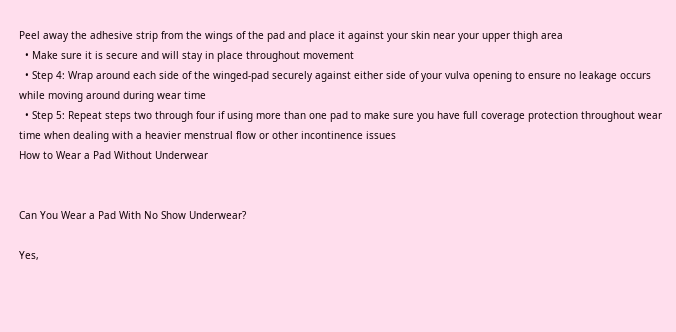Peel away the adhesive strip from the wings of the pad and place it against your skin near your upper thigh area
  • Make sure it is secure and will stay in place throughout movement
  • Step 4: Wrap around each side of the winged-pad securely against either side of your vulva opening to ensure no leakage occurs while moving around during wear time
  • Step 5: Repeat steps two through four if using more than one pad to make sure you have full coverage protection throughout wear time when dealing with a heavier menstrual flow or other incontinence issues
How to Wear a Pad Without Underwear


Can You Wear a Pad With No Show Underwear?

Yes,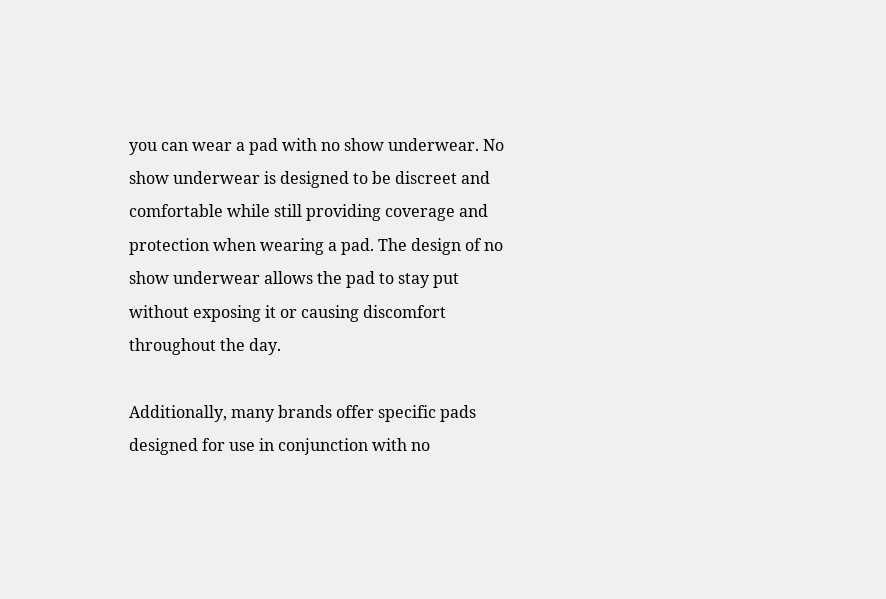you can wear a pad with no show underwear. No show underwear is designed to be discreet and comfortable while still providing coverage and protection when wearing a pad. The design of no show underwear allows the pad to stay put without exposing it or causing discomfort throughout the day.

Additionally, many brands offer specific pads designed for use in conjunction with no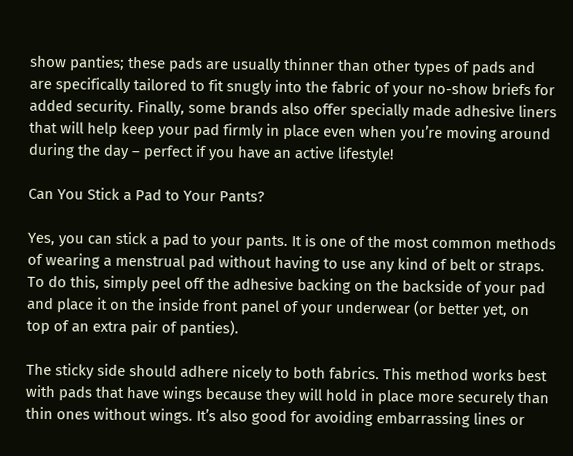show panties; these pads are usually thinner than other types of pads and are specifically tailored to fit snugly into the fabric of your no-show briefs for added security. Finally, some brands also offer specially made adhesive liners that will help keep your pad firmly in place even when you’re moving around during the day – perfect if you have an active lifestyle!

Can You Stick a Pad to Your Pants?

Yes, you can stick a pad to your pants. It is one of the most common methods of wearing a menstrual pad without having to use any kind of belt or straps. To do this, simply peel off the adhesive backing on the backside of your pad and place it on the inside front panel of your underwear (or better yet, on top of an extra pair of panties).

The sticky side should adhere nicely to both fabrics. This method works best with pads that have wings because they will hold in place more securely than thin ones without wings. It’s also good for avoiding embarrassing lines or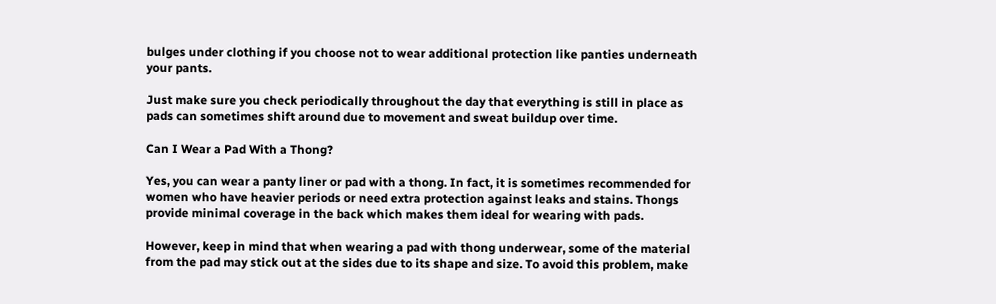bulges under clothing if you choose not to wear additional protection like panties underneath your pants.

Just make sure you check periodically throughout the day that everything is still in place as pads can sometimes shift around due to movement and sweat buildup over time.

Can I Wear a Pad With a Thong?

Yes, you can wear a panty liner or pad with a thong. In fact, it is sometimes recommended for women who have heavier periods or need extra protection against leaks and stains. Thongs provide minimal coverage in the back which makes them ideal for wearing with pads.

However, keep in mind that when wearing a pad with thong underwear, some of the material from the pad may stick out at the sides due to its shape and size. To avoid this problem, make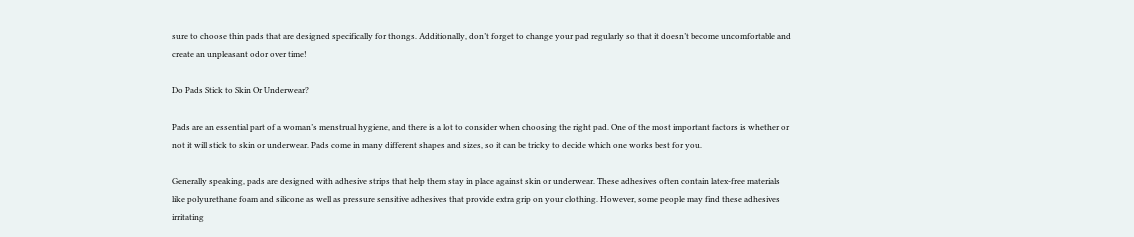sure to choose thin pads that are designed specifically for thongs. Additionally, don’t forget to change your pad regularly so that it doesn’t become uncomfortable and create an unpleasant odor over time!

Do Pads Stick to Skin Or Underwear?

Pads are an essential part of a woman’s menstrual hygiene, and there is a lot to consider when choosing the right pad. One of the most important factors is whether or not it will stick to skin or underwear. Pads come in many different shapes and sizes, so it can be tricky to decide which one works best for you.

Generally speaking, pads are designed with adhesive strips that help them stay in place against skin or underwear. These adhesives often contain latex-free materials like polyurethane foam and silicone as well as pressure sensitive adhesives that provide extra grip on your clothing. However, some people may find these adhesives irritating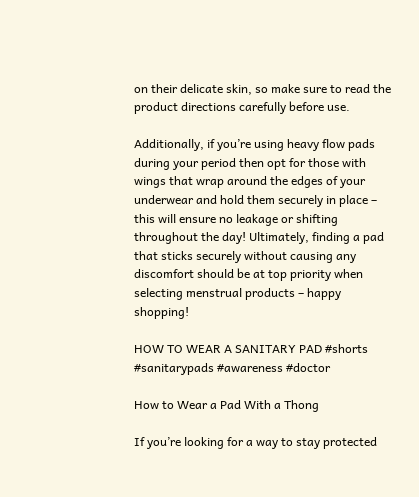on their delicate skin, so make sure to read the product directions carefully before use.

Additionally, if you’re using heavy flow pads during your period then opt for those with wings that wrap around the edges of your underwear and hold them securely in place – this will ensure no leakage or shifting throughout the day! Ultimately, finding a pad that sticks securely without causing any discomfort should be at top priority when selecting menstrual products – happy shopping!

HOW TO WEAR A SANITARY PAD #shorts #sanitarypads #awareness #doctor

How to Wear a Pad With a Thong

If you’re looking for a way to stay protected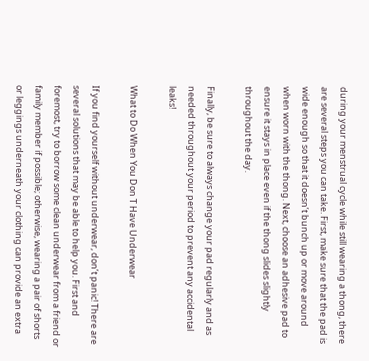during your menstrual cycle while still wearing a thong, there are several steps you can take. First, make sure that the pad is wide enough so that it doesn’t bunch up or move around when worn with the thong. Next, choose an adhesive pad to ensure it stays in place even if the thong slides slightly throughout the day.

Finally, be sure to always change your pad regularly and as needed throughout your period to prevent any accidental leaks!

What to Do When You Don T Have Underwear

If you find yourself without underwear, don’t panic! There are several solutions that may be able to help you. First and foremost, try to borrow some clean underwear from a friend or family member if possible; otherwise, wearing a pair of shorts or leggings underneath your clothing can provide an extra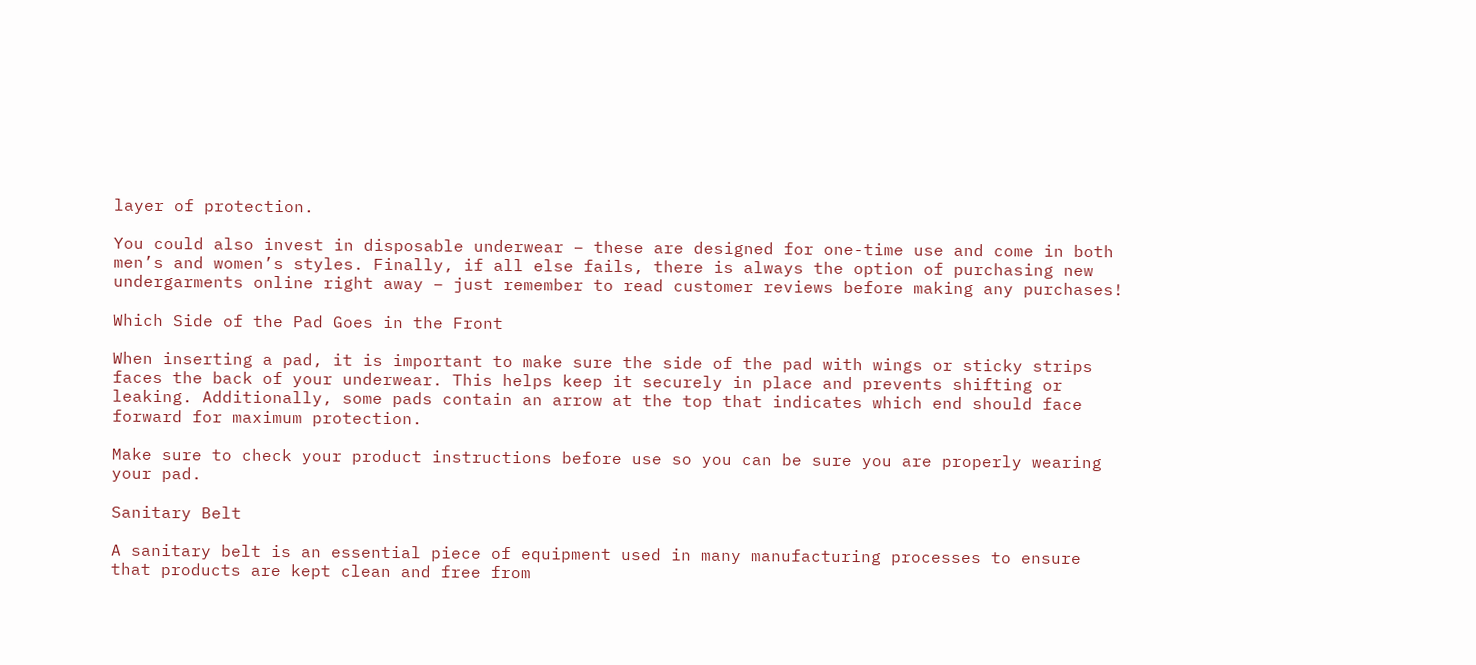layer of protection.

You could also invest in disposable underwear – these are designed for one-time use and come in both men’s and women’s styles. Finally, if all else fails, there is always the option of purchasing new undergarments online right away – just remember to read customer reviews before making any purchases!

Which Side of the Pad Goes in the Front

When inserting a pad, it is important to make sure the side of the pad with wings or sticky strips faces the back of your underwear. This helps keep it securely in place and prevents shifting or leaking. Additionally, some pads contain an arrow at the top that indicates which end should face forward for maximum protection.

Make sure to check your product instructions before use so you can be sure you are properly wearing your pad.

Sanitary Belt

A sanitary belt is an essential piece of equipment used in many manufacturing processes to ensure that products are kept clean and free from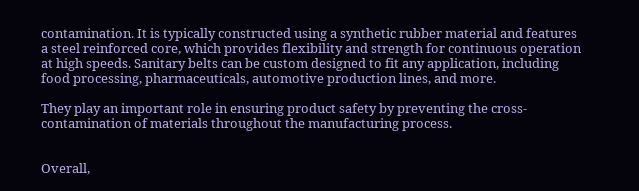contamination. It is typically constructed using a synthetic rubber material and features a steel reinforced core, which provides flexibility and strength for continuous operation at high speeds. Sanitary belts can be custom designed to fit any application, including food processing, pharmaceuticals, automotive production lines, and more.

They play an important role in ensuring product safety by preventing the cross-contamination of materials throughout the manufacturing process.


Overall,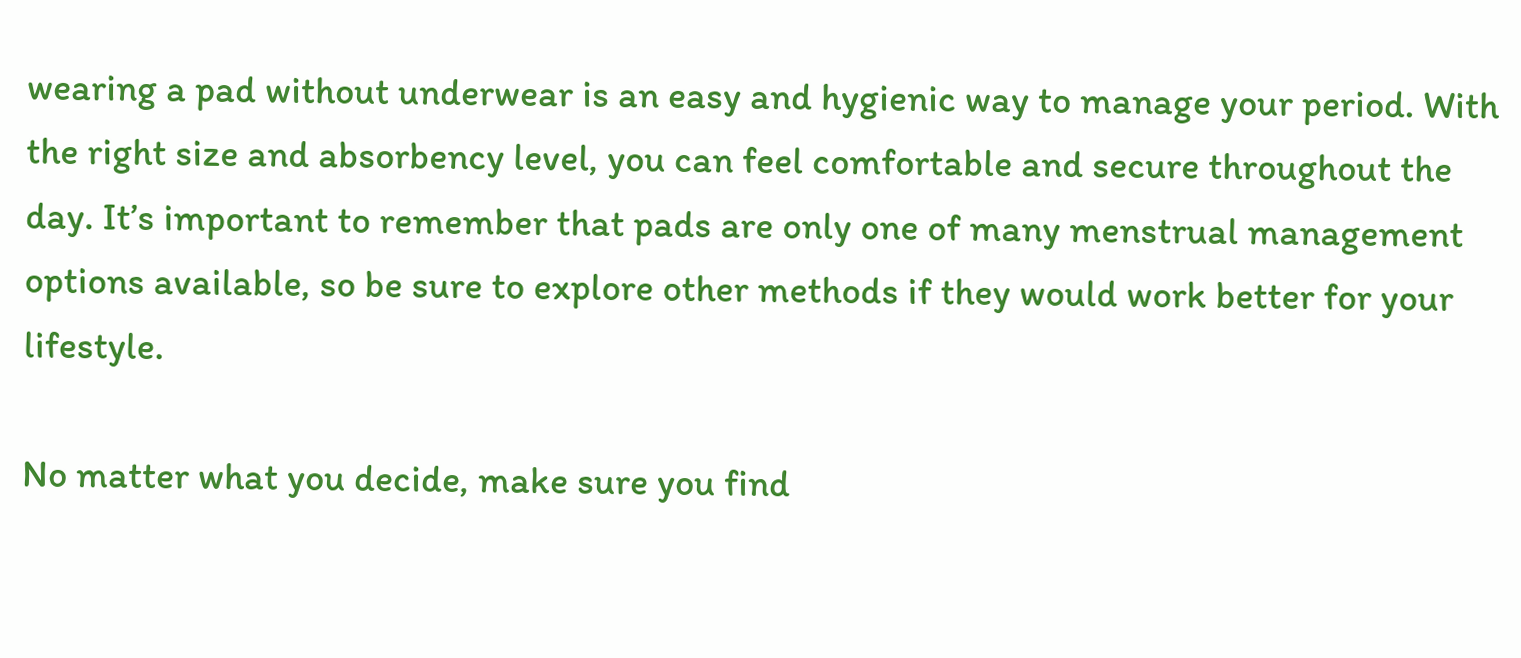wearing a pad without underwear is an easy and hygienic way to manage your period. With the right size and absorbency level, you can feel comfortable and secure throughout the day. It’s important to remember that pads are only one of many menstrual management options available, so be sure to explore other methods if they would work better for your lifestyle.

No matter what you decide, make sure you find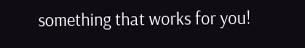something that works for you!